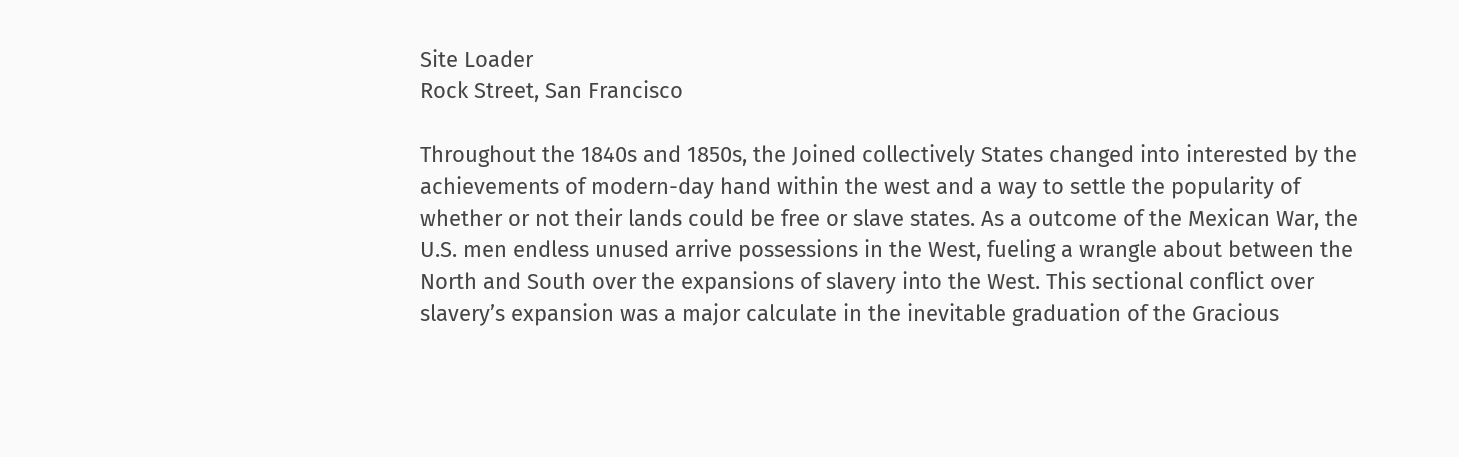Site Loader
Rock Street, San Francisco

Throughout the 1840s and 1850s, the Joined collectively States changed into interested by the achievements of modern-day hand within the west and a way to settle the popularity of whether or not their lands could be free or slave states. As a outcome of the Mexican War, the U.S. men endless unused arrive possessions in the West, fueling a wrangle about between the North and South over the expansions of slavery into the West. This sectional conflict over slavery’s expansion was a major calculate in the inevitable graduation of the Gracious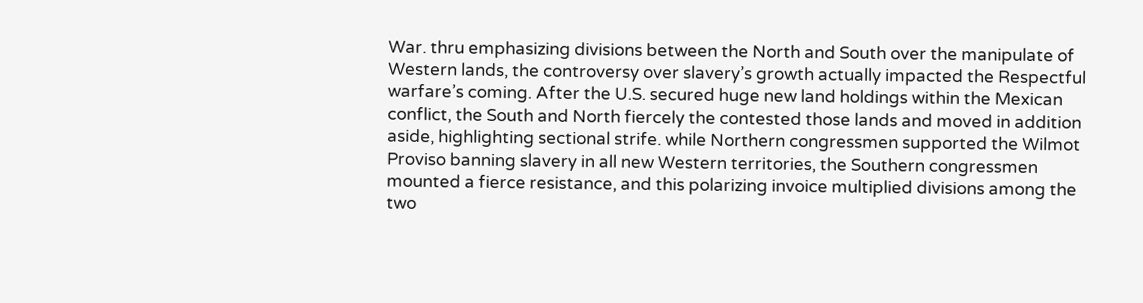War. thru emphasizing divisions between the North and South over the manipulate of Western lands, the controversy over slavery’s growth actually impacted the Respectful warfare’s coming. After the U.S. secured huge new land holdings within the Mexican conflict, the South and North fiercely the contested those lands and moved in addition aside, highlighting sectional strife. while Northern congressmen supported the Wilmot Proviso banning slavery in all new Western territories, the Southern congressmen mounted a fierce resistance, and this polarizing invoice multiplied divisions among the two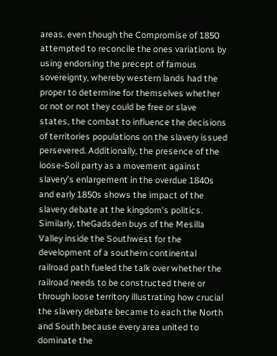areas. even though the Compromise of 1850 attempted to reconcile the ones variations by using endorsing the precept of famous sovereignty, whereby western lands had the proper to determine for themselves whether or not or not they could be free or slave states, the combat to influence the decisions of territories populations on the slavery issued persevered. Additionally, the presence of the loose-Soil party as a movement against slavery’s enlargement in the overdue 1840s and early 1850s shows the impact of the slavery debate at the kingdom’s politics. Similarly, theGadsden buys of the Mesilla Valley inside the Southwest for the development of a southern continental railroad path fueled the talk over whether the railroad needs to be constructed there or through loose territory illustrating how crucial the slavery debate became to each the North and South because every area united to dominate the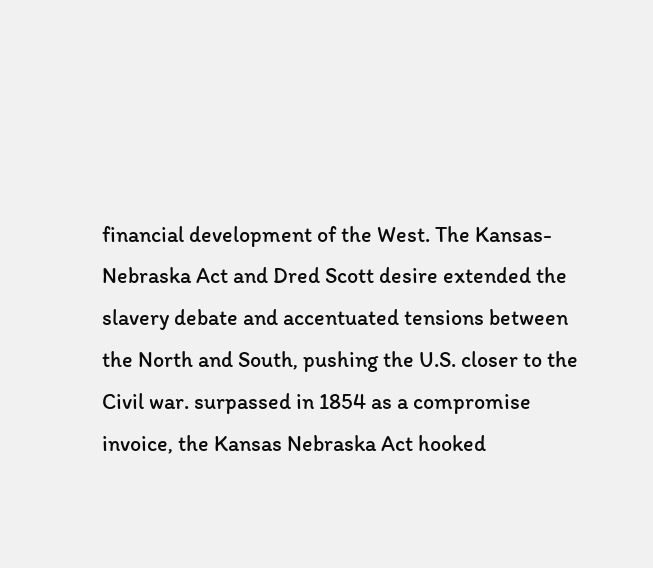financial development of the West. The Kansas-Nebraska Act and Dred Scott desire extended the slavery debate and accentuated tensions between the North and South, pushing the U.S. closer to the Civil war. surpassed in 1854 as a compromise invoice, the Kansas Nebraska Act hooked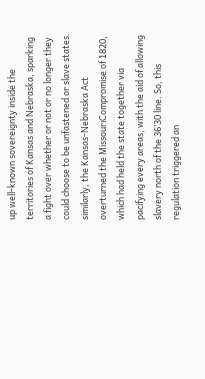up well-known sovereignty inside the territories of Kansas and Nebraska, sparking a fight over whether or not or no longer they could choose to be unfastened or slave states. similarly, the Kansas-Nebraska Act overturned the MissouriCompromise of 1820, which had held the state together via pacifying every areas, with the aid of allowing slavery north of the 36’30 line. So, this regulation triggered an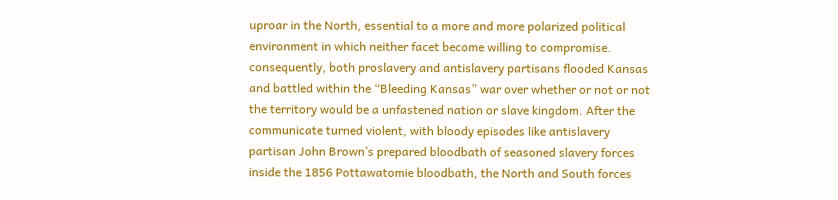uproar in the North, essential to a more and more polarized political environment in which neither facet become willing to compromise. consequently, both proslavery and antislavery partisans flooded Kansas and battled within the “Bleeding Kansas” war over whether or not or not the territory would be a unfastened nation or slave kingdom. After the communicate turned violent, with bloody episodes like antislavery partisan John Brown’s prepared bloodbath of seasoned slavery forces inside the 1856 Pottawatomie bloodbath, the North and South forces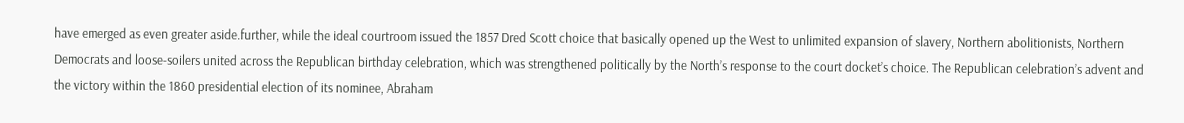have emerged as even greater aside.further, while the ideal courtroom issued the 1857 Dred Scott choice that basically opened up the West to unlimited expansion of slavery, Northern abolitionists, Northern Democrats and loose-soilers united across the Republican birthday celebration, which was strengthened politically by the North’s response to the court docket’s choice. The Republican celebration’s advent and the victory within the 1860 presidential election of its nominee, Abraham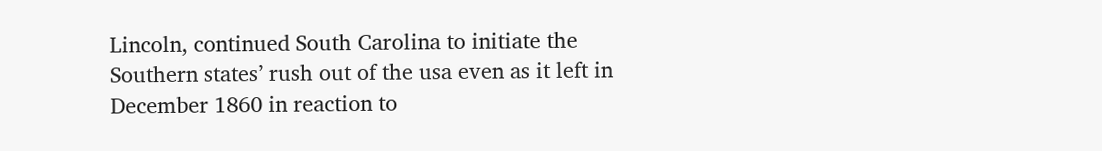Lincoln, continued South Carolina to initiate the Southern states’ rush out of the usa even as it left in December 1860 in reaction to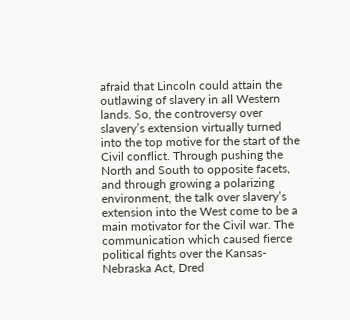afraid that Lincoln could attain the outlawing of slavery in all Western lands. So, the controversy over slavery’s extension virtually turned into the top motive for the start of the Civil conflict. Through pushing the North and South to opposite facets, and through growing a polarizing environment, the talk over slavery’s extension into the West come to be a main motivator for the Civil war. The communication which caused fierce political fights over the Kansas-Nebraska Act, Dred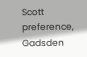Scott preference, Gadsden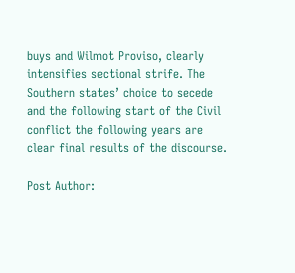buys and Wilmot Proviso, clearly intensifies sectional strife. The Southern states’ choice to secede and the following start of the Civil conflict the following years are clear final results of the discourse.

Post Author: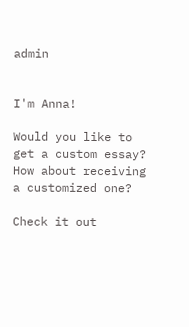admin


I'm Anna!

Would you like to get a custom essay? How about receiving a customized one?

Check it out